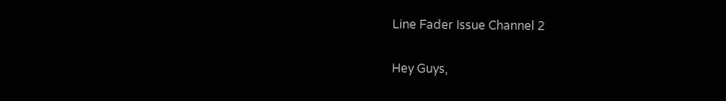Line Fader Issue Channel 2

Hey Guys,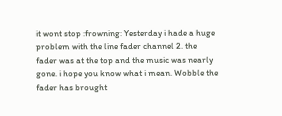it wont stop :frowning: Yesterday i hade a huge problem with the line fader channel 2. the fader was at the top and the music was nearly gone. i hope you know what i mean. Wobble the fader has brought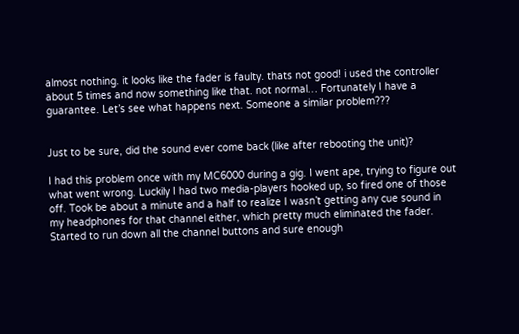almost nothing. it looks like the fader is faulty. thats not good! i used the controller about 5 times and now something like that. not normal… Fortunately I have a guarantee. Let’s see what happens next. Someone a similar problem???


Just to be sure, did the sound ever come back (like after rebooting the unit)?

I had this problem once with my MC6000 during a gig. I went ape, trying to figure out what went wrong. Luckily I had two media-players hooked up, so fired one of those off. Took be about a minute and a half to realize I wasn’t getting any cue sound in my headphones for that channel either, which pretty much eliminated the fader. Started to run down all the channel buttons and sure enough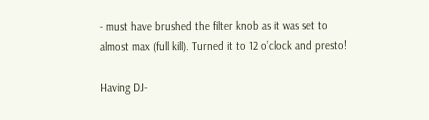- must have brushed the filter knob as it was set to almost max (full kill). Turned it to 12 o’clock and presto!

Having DJ-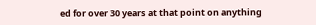ed for over 30 years at that point on anything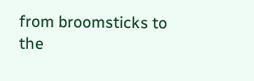from broomsticks to the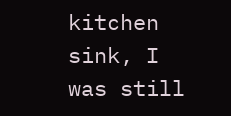kitchen sink, I was still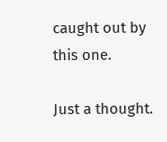caught out by this one.

Just a thought.